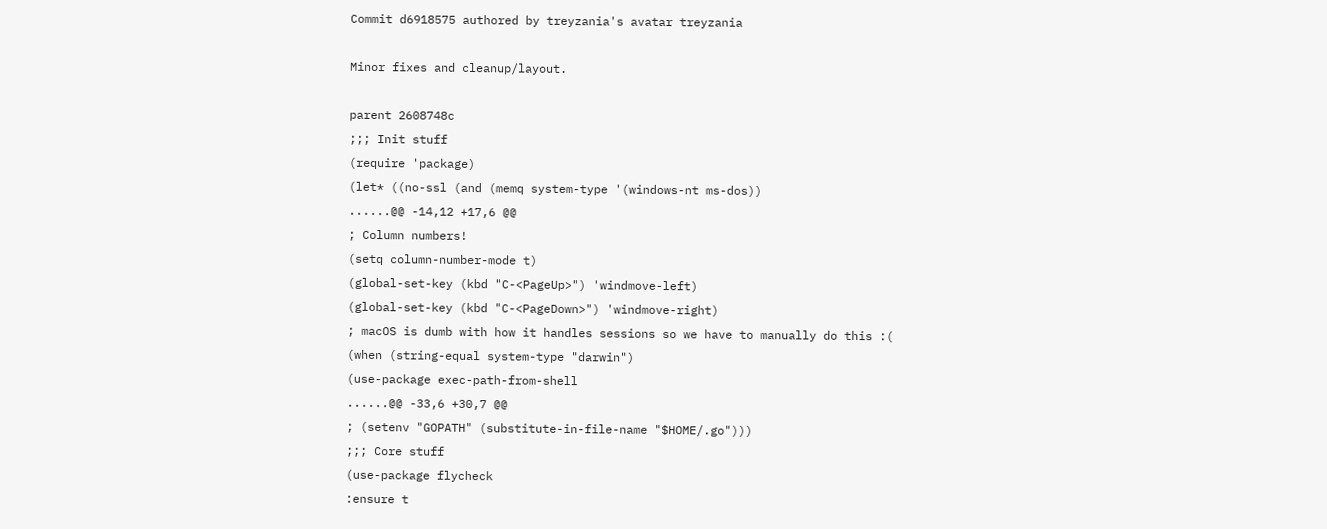Commit d6918575 authored by treyzania's avatar treyzania

Minor fixes and cleanup/layout.

parent 2608748c
;;; Init stuff
(require 'package)
(let* ((no-ssl (and (memq system-type '(windows-nt ms-dos))
......@@ -14,12 +17,6 @@
; Column numbers!
(setq column-number-mode t)
(global-set-key (kbd "C-<PageUp>") 'windmove-left)
(global-set-key (kbd "C-<PageDown>") 'windmove-right)
; macOS is dumb with how it handles sessions so we have to manually do this :(
(when (string-equal system-type "darwin")
(use-package exec-path-from-shell
......@@ -33,6 +30,7 @@
; (setenv "GOPATH" (substitute-in-file-name "$HOME/.go")))
;;; Core stuff
(use-package flycheck
:ensure t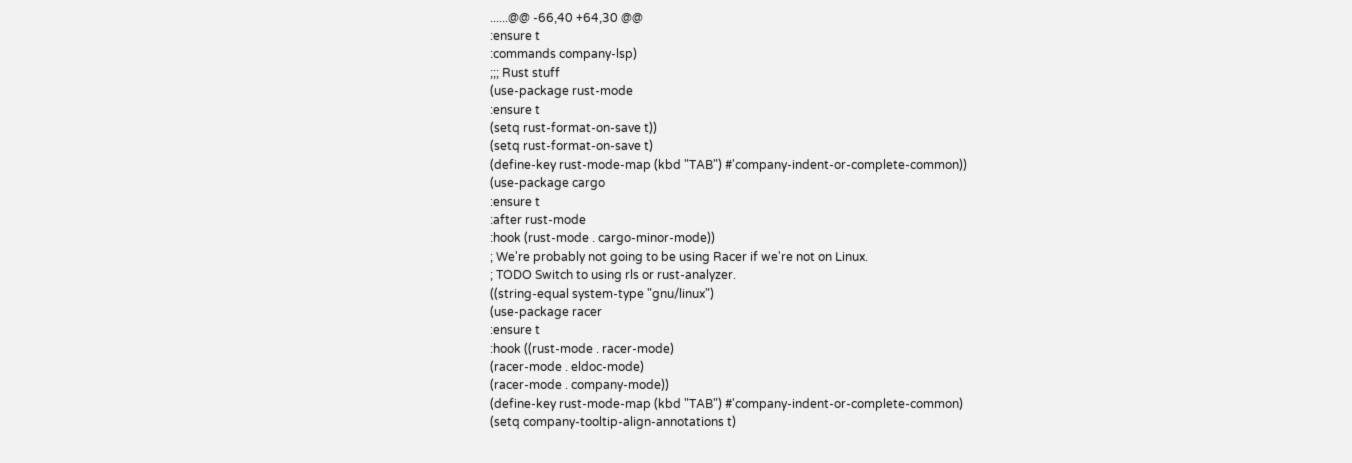......@@ -66,40 +64,30 @@
:ensure t
:commands company-lsp)
;;; Rust stuff
(use-package rust-mode
:ensure t
(setq rust-format-on-save t))
(setq rust-format-on-save t)
(define-key rust-mode-map (kbd "TAB") #'company-indent-or-complete-common))
(use-package cargo
:ensure t
:after rust-mode
:hook (rust-mode . cargo-minor-mode))
; We're probably not going to be using Racer if we're not on Linux.
; TODO Switch to using rls or rust-analyzer.
((string-equal system-type "gnu/linux")
(use-package racer
:ensure t
:hook ((rust-mode . racer-mode)
(racer-mode . eldoc-mode)
(racer-mode . company-mode))
(define-key rust-mode-map (kbd "TAB") #'company-indent-or-complete-common)
(setq company-tooltip-align-annotations t)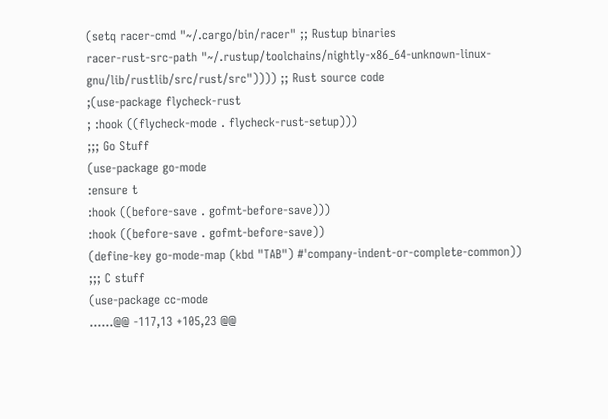(setq racer-cmd "~/.cargo/bin/racer" ;; Rustup binaries
racer-rust-src-path "~/.rustup/toolchains/nightly-x86_64-unknown-linux-gnu/lib/rustlib/src/rust/src")))) ;; Rust source code
;(use-package flycheck-rust
; :hook ((flycheck-mode . flycheck-rust-setup)))
;;; Go Stuff
(use-package go-mode
:ensure t
:hook ((before-save . gofmt-before-save)))
:hook ((before-save . gofmt-before-save))
(define-key go-mode-map (kbd "TAB") #'company-indent-or-complete-common))
;;; C stuff
(use-package cc-mode
......@@ -117,13 +105,23 @@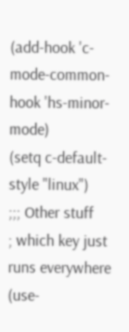(add-hook 'c-mode-common-hook 'hs-minor-mode)
(setq c-default-style "linux")
;;; Other stuff
; which key just runs everywhere
(use-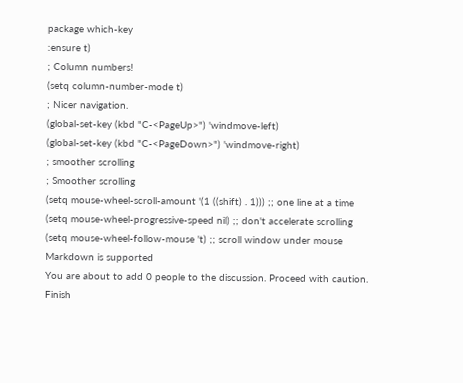package which-key
:ensure t)
; Column numbers!
(setq column-number-mode t)
; Nicer navigation.
(global-set-key (kbd "C-<PageUp>") 'windmove-left)
(global-set-key (kbd "C-<PageDown>") 'windmove-right)
; smoother scrolling
; Smoother scrolling
(setq mouse-wheel-scroll-amount '(1 ((shift) . 1))) ;; one line at a time
(setq mouse-wheel-progressive-speed nil) ;; don't accelerate scrolling
(setq mouse-wheel-follow-mouse 't) ;; scroll window under mouse
Markdown is supported
You are about to add 0 people to the discussion. Proceed with caution.
Finish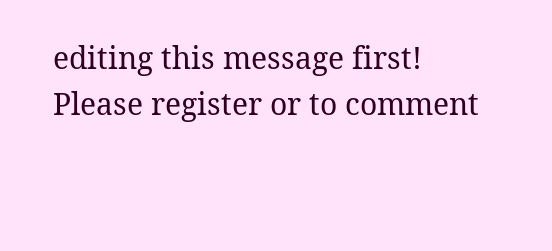editing this message first!
Please register or to comment